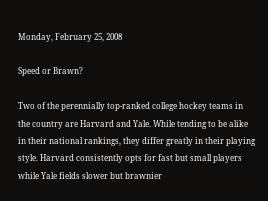Monday, February 25, 2008

Speed or Brawn?

Two of the perennially top-ranked college hockey teams in the country are Harvard and Yale. While tending to be alike in their national rankings, they differ greatly in their playing style. Harvard consistently opts for fast but small players while Yale fields slower but brawnier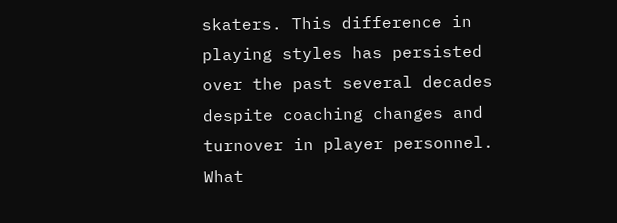skaters. This difference in playing styles has persisted over the past several decades despite coaching changes and turnover in player personnel. What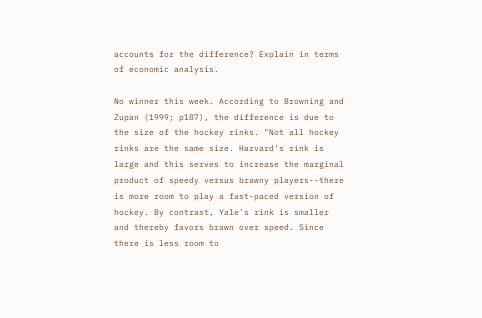accounts for the difference? Explain in terms of economic analysis.

No winner this week. According to Browning and Zupan (1999; p187), the difference is due to the size of the hockey rinks. "Not all hockey rinks are the same size. Harvard's rink is large and this serves to increase the marginal product of speedy versus brawny players--there is more room to play a fast-paced version of hockey. By contrast, Yale's rink is smaller and thereby favors brawn over speed. Since there is less room to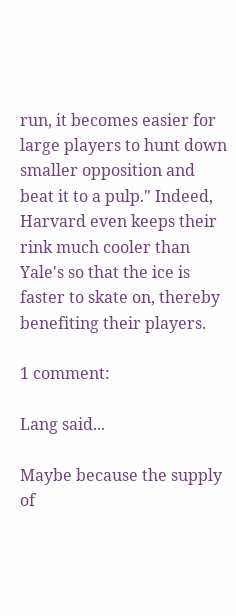run, it becomes easier for large players to hunt down smaller opposition and beat it to a pulp." Indeed, Harvard even keeps their rink much cooler than Yale's so that the ice is faster to skate on, thereby benefiting their players.

1 comment:

Lang said...

Maybe because the supply of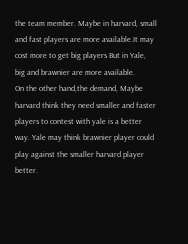the team member. Maybe in harvard, small and fast players are more available.It may cost more to get big players But in Yale, big and brawnier are more available.
On the other hand,the demand, Maybe harvard think they need smaller and faster players to contest with yale is a better way. Yale may think brawnier player could play against the smaller harvard player better.